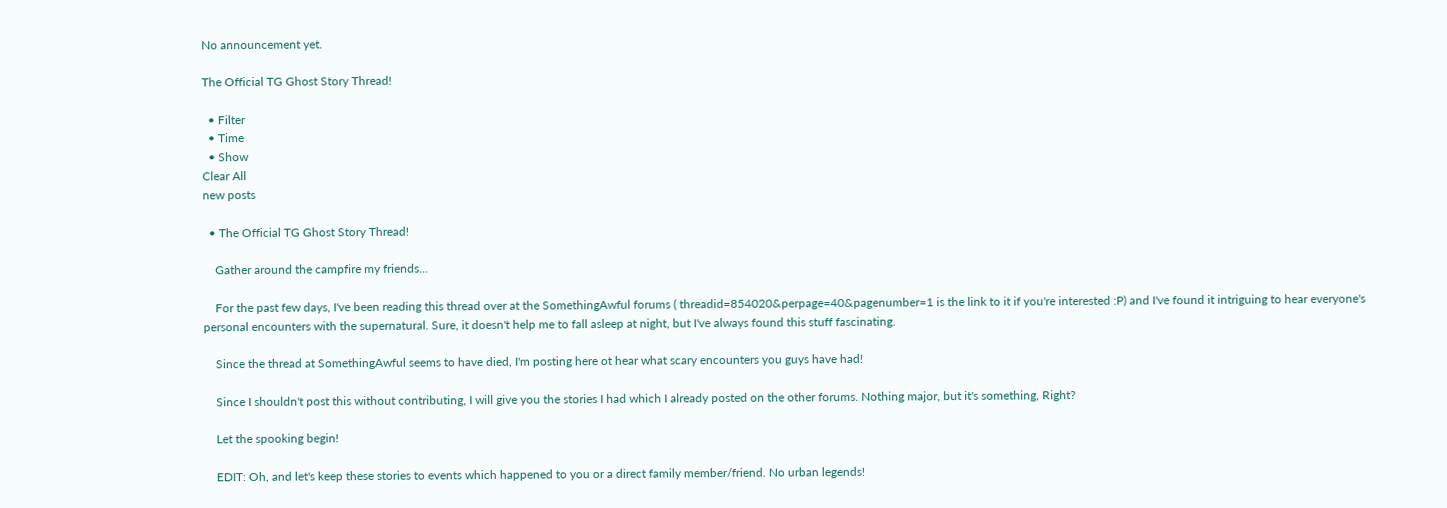No announcement yet.

The Official TG Ghost Story Thread!

  • Filter
  • Time
  • Show
Clear All
new posts

  • The Official TG Ghost Story Thread!

    Gather around the campfire my friends...

    For the past few days, I've been reading this thread over at the SomethingAwful forums ( threadid=854020&perpage=40&pagenumber=1 is the link to it if you're interested :P) and I've found it intriguing to hear everyone's personal encounters with the supernatural. Sure, it doesn't help me to fall asleep at night, but I've always found this stuff fascinating.

    Since the thread at SomethingAwful seems to have died, I'm posting here ot hear what scary encounters you guys have had!

    Since I shouldn't post this without contributing, I will give you the stories I had which I already posted on the other forums. Nothing major, but it's something, Right?

    Let the spooking begin!

    EDIT: Oh, and let's keep these stories to events which happened to you or a direct family member/friend. No urban legends!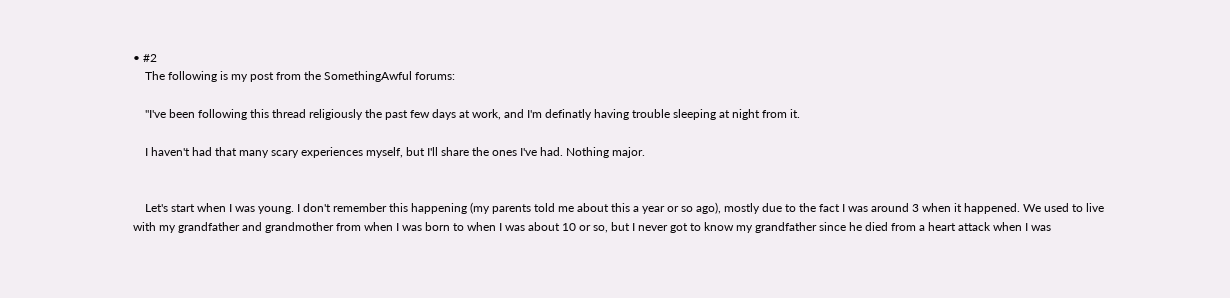• #2
    The following is my post from the SomethingAwful forums:

    "I've been following this thread religiously the past few days at work, and I'm definatly having trouble sleeping at night from it.

    I haven't had that many scary experiences myself, but I'll share the ones I've had. Nothing major.


    Let's start when I was young. I don't remember this happening (my parents told me about this a year or so ago), mostly due to the fact I was around 3 when it happened. We used to live with my grandfather and grandmother from when I was born to when I was about 10 or so, but I never got to know my grandfather since he died from a heart attack when I was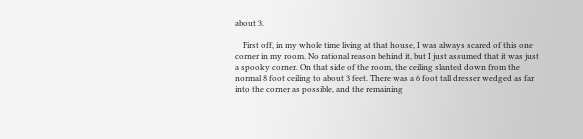about 3.

    First off, in my whole time living at that house, I was always scared of this one corner in my room. No rational reason behind it, but I just assumed that it was just a spooky corner. On that side of the room, the ceiling slanted down from the normal 8 foot ceiling to about 3 feet. There was a 6 foot tall dresser wedged as far into the corner as possible, and the remaining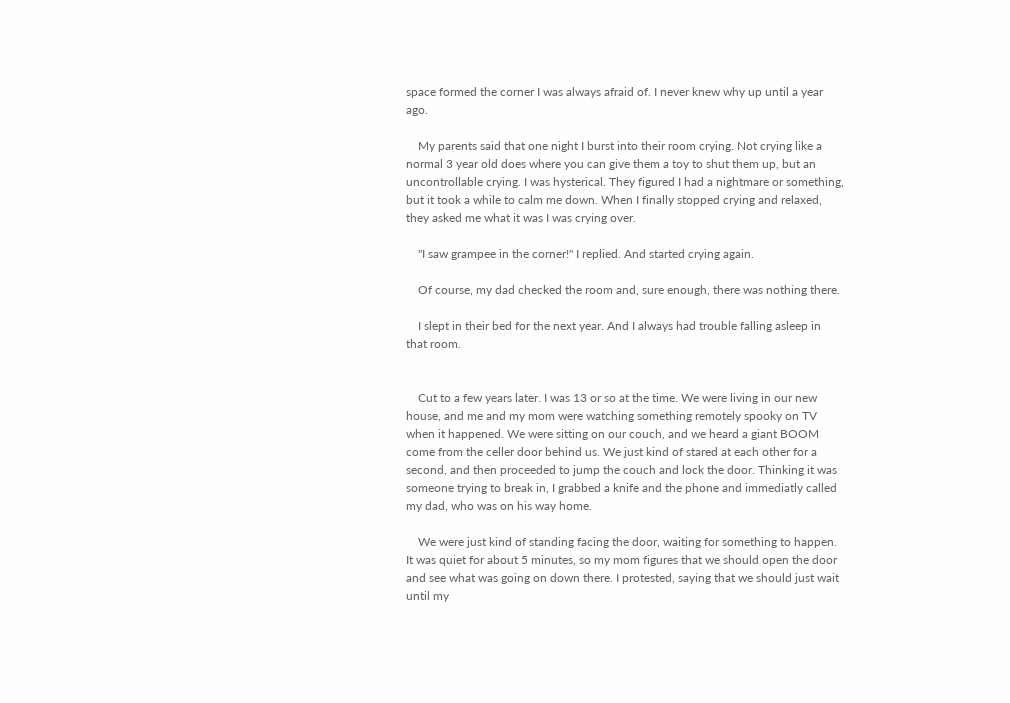space formed the corner I was always afraid of. I never knew why up until a year ago.

    My parents said that one night I burst into their room crying. Not crying like a normal 3 year old does where you can give them a toy to shut them up, but an uncontrollable crying. I was hysterical. They figured I had a nightmare or something, but it took a while to calm me down. When I finally stopped crying and relaxed, they asked me what it was I was crying over.

    "I saw grampee in the corner!" I replied. And started crying again.

    Of course, my dad checked the room and, sure enough, there was nothing there.

    I slept in their bed for the next year. And I always had trouble falling asleep in that room.


    Cut to a few years later. I was 13 or so at the time. We were living in our new house, and me and my mom were watching something remotely spooky on TV when it happened. We were sitting on our couch, and we heard a giant BOOM come from the celler door behind us. We just kind of stared at each other for a second, and then proceeded to jump the couch and lock the door. Thinking it was someone trying to break in, I grabbed a knife and the phone and immediatly called my dad, who was on his way home.

    We were just kind of standing facing the door, waiting for something to happen. It was quiet for about 5 minutes, so my mom figures that we should open the door and see what was going on down there. I protested, saying that we should just wait until my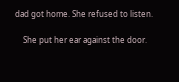dad got home. She refused to listen.

    She put her ear against the door.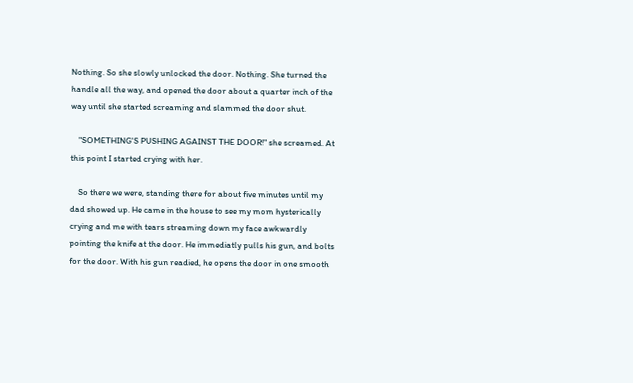Nothing. So she slowly unlocked the door. Nothing. She turned the handle all the way, and opened the door about a quarter inch of the way until she started screaming and slammed the door shut.

    "SOMETHING'S PUSHING AGAINST THE DOOR!" she screamed. At this point I started crying with her.

    So there we were, standing there for about five minutes until my dad showed up. He came in the house to see my mom hysterically crying and me with tears streaming down my face awkwardly pointing the knife at the door. He immediatly pulls his gun, and bolts for the door. With his gun readied, he opens the door in one smooth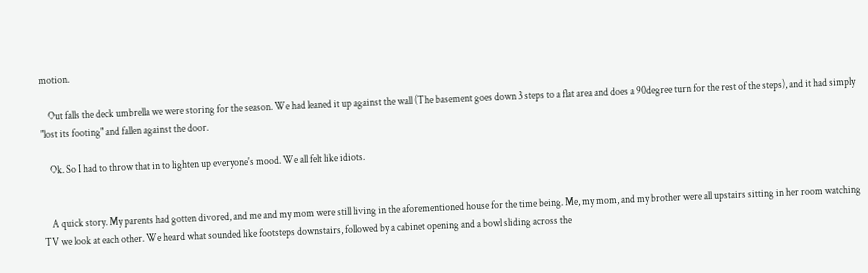motion.

    Out falls the deck umbrella we were storing for the season. We had leaned it up against the wall (The basement goes down 3 steps to a flat area and does a 90degree turn for the rest of the steps), and it had simply "lost its footing" and fallen against the door.

    Ok. So I had to throw that in to lighten up everyone's mood. We all felt like idiots.


    A quick story. My parents had gotten divored, and me and my mom were still living in the aforementioned house for the time being. Me, my mom, and my brother were all upstairs sitting in her room watching TV we look at each other. We heard what sounded like footsteps downstairs, followed by a cabinet opening and a bowl sliding across the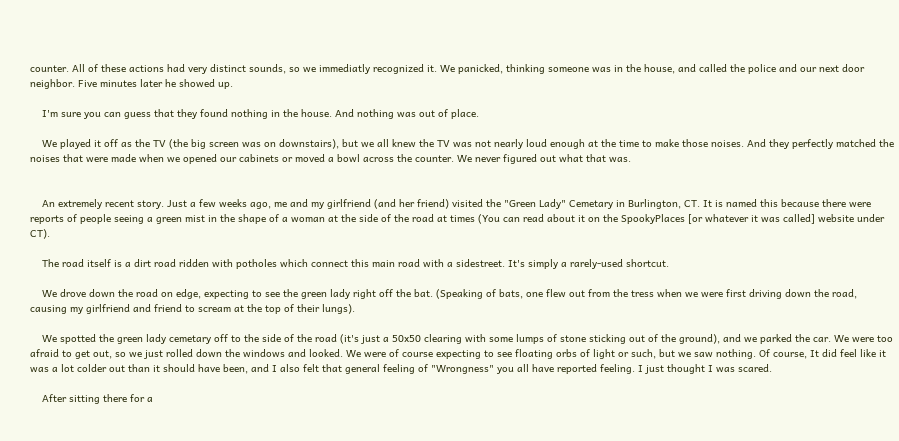counter. All of these actions had very distinct sounds, so we immediatly recognized it. We panicked, thinking someone was in the house, and called the police and our next door neighbor. Five minutes later he showed up.

    I'm sure you can guess that they found nothing in the house. And nothing was out of place.

    We played it off as the TV (the big screen was on downstairs), but we all knew the TV was not nearly loud enough at the time to make those noises. And they perfectly matched the noises that were made when we opened our cabinets or moved a bowl across the counter. We never figured out what that was.


    An extremely recent story. Just a few weeks ago, me and my girlfriend (and her friend) visited the "Green Lady" Cemetary in Burlington, CT. It is named this because there were reports of people seeing a green mist in the shape of a woman at the side of the road at times (You can read about it on the SpookyPlaces [or whatever it was called] website under CT).

    The road itself is a dirt road ridden with potholes which connect this main road with a sidestreet. It's simply a rarely-used shortcut.

    We drove down the road on edge, expecting to see the green lady right off the bat. (Speaking of bats, one flew out from the tress when we were first driving down the road, causing my girlfriend and friend to scream at the top of their lungs).

    We spotted the green lady cemetary off to the side of the road (it's just a 50x50 clearing with some lumps of stone sticking out of the ground), and we parked the car. We were too afraid to get out, so we just rolled down the windows and looked. We were of course expecting to see floating orbs of light or such, but we saw nothing. Of course, It did feel like it was a lot colder out than it should have been, and I also felt that general feeling of "Wrongness" you all have reported feeling. I just thought I was scared.

    After sitting there for a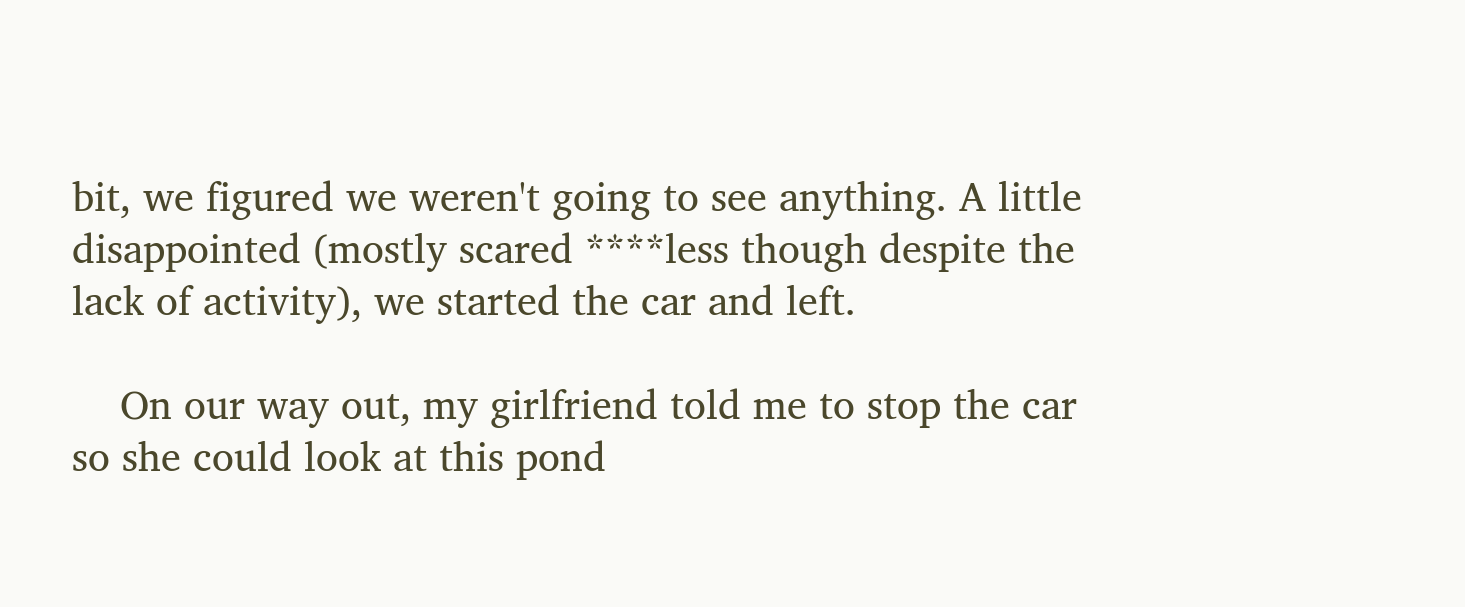bit, we figured we weren't going to see anything. A little disappointed (mostly scared ****less though despite the lack of activity), we started the car and left.

    On our way out, my girlfriend told me to stop the car so she could look at this pond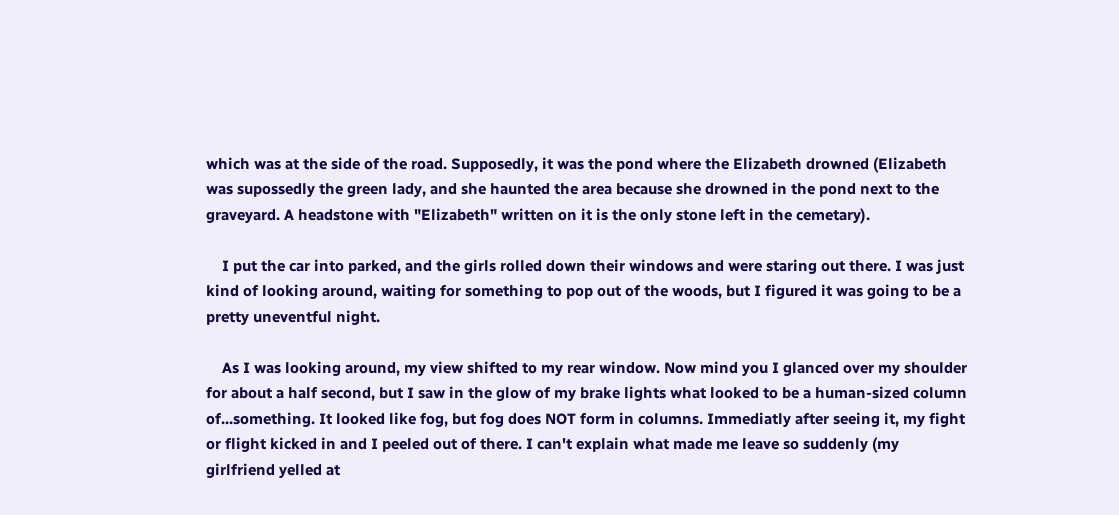which was at the side of the road. Supposedly, it was the pond where the Elizabeth drowned (Elizabeth was supossedly the green lady, and she haunted the area because she drowned in the pond next to the graveyard. A headstone with "Elizabeth" written on it is the only stone left in the cemetary).

    I put the car into parked, and the girls rolled down their windows and were staring out there. I was just kind of looking around, waiting for something to pop out of the woods, but I figured it was going to be a pretty uneventful night.

    As I was looking around, my view shifted to my rear window. Now mind you I glanced over my shoulder for about a half second, but I saw in the glow of my brake lights what looked to be a human-sized column of...something. It looked like fog, but fog does NOT form in columns. Immediatly after seeing it, my fight or flight kicked in and I peeled out of there. I can't explain what made me leave so suddenly (my girlfriend yelled at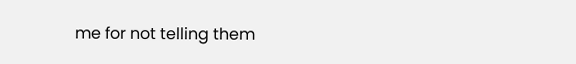me for not telling them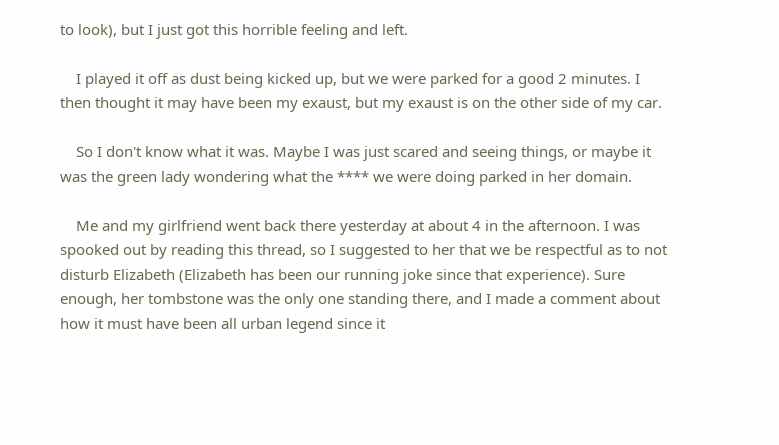to look), but I just got this horrible feeling and left.

    I played it off as dust being kicked up, but we were parked for a good 2 minutes. I then thought it may have been my exaust, but my exaust is on the other side of my car.

    So I don't know what it was. Maybe I was just scared and seeing things, or maybe it was the green lady wondering what the **** we were doing parked in her domain.

    Me and my girlfriend went back there yesterday at about 4 in the afternoon. I was spooked out by reading this thread, so I suggested to her that we be respectful as to not disturb Elizabeth (Elizabeth has been our running joke since that experience). Sure enough, her tombstone was the only one standing there, and I made a comment about how it must have been all urban legend since it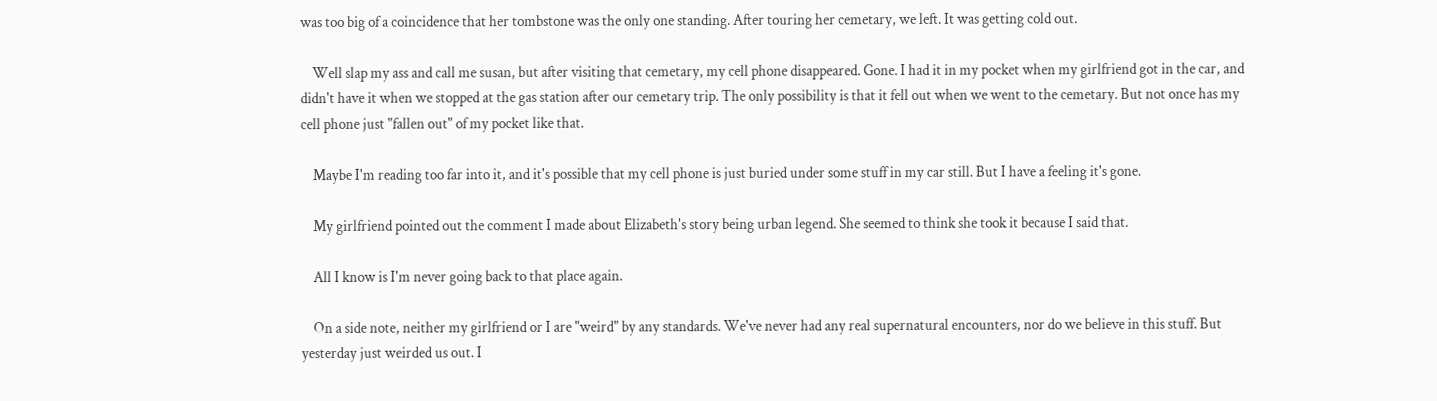was too big of a coincidence that her tombstone was the only one standing. After touring her cemetary, we left. It was getting cold out.

    Well slap my ass and call me susan, but after visiting that cemetary, my cell phone disappeared. Gone. I had it in my pocket when my girlfriend got in the car, and didn't have it when we stopped at the gas station after our cemetary trip. The only possibility is that it fell out when we went to the cemetary. But not once has my cell phone just "fallen out" of my pocket like that.

    Maybe I'm reading too far into it, and it's possible that my cell phone is just buried under some stuff in my car still. But I have a feeling it's gone.

    My girlfriend pointed out the comment I made about Elizabeth's story being urban legend. She seemed to think she took it because I said that.

    All I know is I'm never going back to that place again.

    On a side note, neither my girlfriend or I are "weird" by any standards. We've never had any real supernatural encounters, nor do we believe in this stuff. But yesterday just weirded us out. I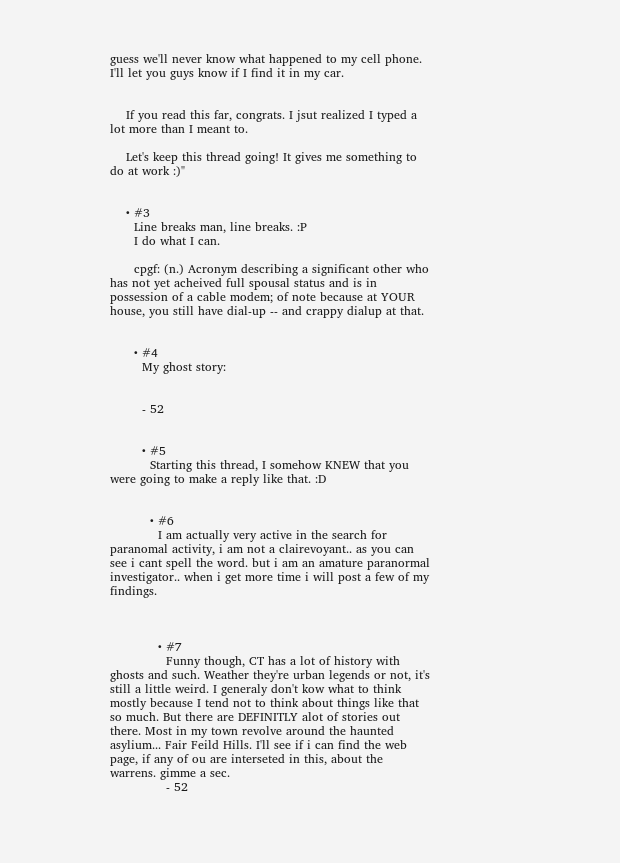guess we'll never know what happened to my cell phone. I'll let you guys know if I find it in my car.


    If you read this far, congrats. I jsut realized I typed a lot more than I meant to.

    Let's keep this thread going! It gives me something to do at work :)"


    • #3
      Line breaks man, line breaks. :P
      I do what I can.

      cpgf: (n.) Acronym describing a significant other who has not yet acheived full spousal status and is in possession of a cable modem; of note because at YOUR house, you still have dial-up -- and crappy dialup at that.


      • #4
        My ghost story:


        - 52


        • #5
          Starting this thread, I somehow KNEW that you were going to make a reply like that. :D


          • #6
            I am actually very active in the search for paranomal activity, i am not a clairevoyant.. as you can see i cant spell the word. but i am an amature paranormal investigator.. when i get more time i will post a few of my findings.



            • #7
              Funny though, CT has a lot of history with ghosts and such. Weather they're urban legends or not, it's still a little weird. I generaly don't kow what to think mostly because I tend not to think about things like that so much. But there are DEFINITLY alot of stories out there. Most in my town revolve around the haunted asylium... Fair Feild Hills. I'll see if i can find the web page, if any of ou are interseted in this, about the warrens. gimme a sec.
              - 52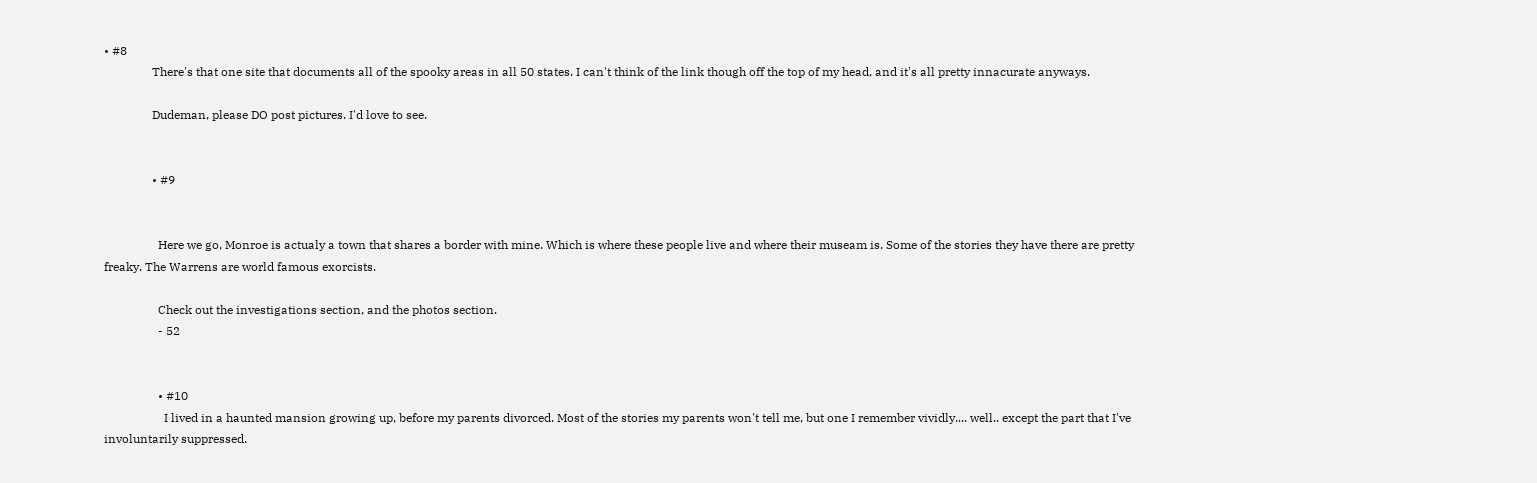• #8
                There's that one site that documents all of the spooky areas in all 50 states. I can't think of the link though off the top of my head, and it's all pretty innacurate anyways.

                Dudeman, please DO post pictures. I'd love to see.


                • #9


                  Here we go, Monroe is actualy a town that shares a border with mine. Which is where these people live and where their museam is. Some of the stories they have there are pretty freaky. The Warrens are world famous exorcists.

                  Check out the investigations section, and the photos section.
                  - 52


                  • #10
                    I lived in a haunted mansion growing up, before my parents divorced. Most of the stories my parents won't tell me, but one I remember vividly.... well.. except the part that I've involuntarily suppressed.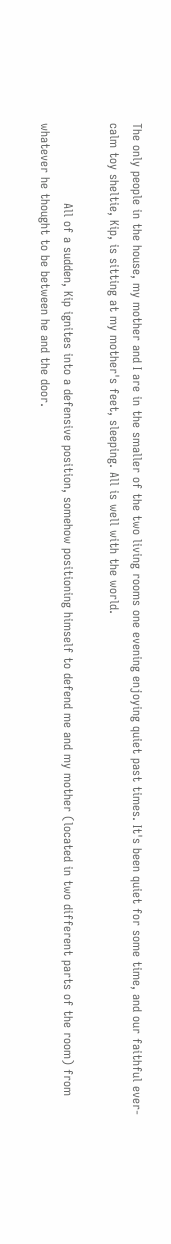The only people in the house, my mother and I are in the smaller of the two living rooms one evening enjoying quiet past times. It's been quiet for some time, and our faithful ever-calm toy sheltie, Kip, is sitting at my mother's feet, sleeping. All is well with the world.

                    All of a sudden, Kip ignites into a defensive position, somehow positioning himself to defend me and my mother (located in two different parts of the room) from whatever he thought to be between he and the door.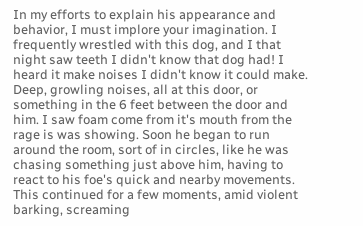In my efforts to explain his appearance and behavior, I must implore your imagination. I frequently wrestled with this dog, and I that night saw teeth I didn't know that dog had! I heard it make noises I didn't know it could make. Deep, growling noises, all at this door, or something in the 6 feet between the door and him. I saw foam come from it's mouth from the rage is was showing. Soon he began to run around the room, sort of in circles, like he was chasing something just above him, having to react to his foe's quick and nearby movements. This continued for a few moments, amid violent barking, screaming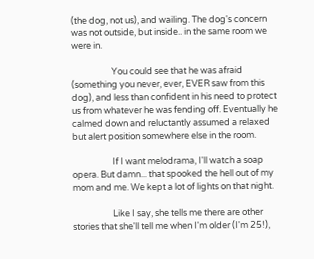(the dog, not us), and wailing. The dog's concern was not outside, but inside.. in the same room we were in.

                    You could see that he was afraid (something you never, ever, EVER saw from this dog), and less than confident in his need to protect us from whatever he was fending off. Eventually he calmed down and reluctantly assumed a relaxed but alert position somewhere else in the room.

                    If I want melodrama, I'll watch a soap opera. But damn... that spooked the hell out of my mom and me. We kept a lot of lights on that night.

                    Like I say, she tells me there are other stories that she'll tell me when I'm older (I'm 25!),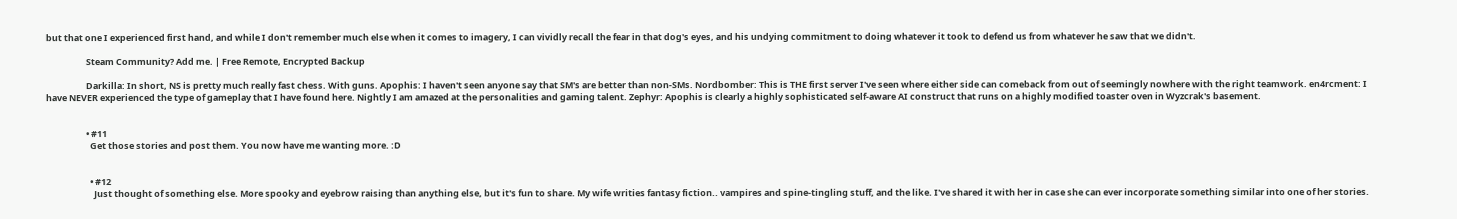but that one I experienced first hand, and while I don't remember much else when it comes to imagery, I can vividly recall the fear in that dog's eyes, and his undying commitment to doing whatever it took to defend us from whatever he saw that we didn't.

                    Steam Community? Add me. | Free Remote, Encrypted Backup

                    Darkilla: In short, NS is pretty much really fast chess. With guns. Apophis: I haven't seen anyone say that SM's are better than non-SMs. Nordbomber: This is THE first server I've seen where either side can comeback from out of seemingly nowhere with the right teamwork. en4rcment: I have NEVER experienced the type of gameplay that I have found here. Nightly I am amazed at the personalities and gaming talent. Zephyr: Apophis is clearly a highly sophisticated self-aware AI construct that runs on a highly modified toaster oven in Wyzcrak's basement.


                    • #11
                      Get those stories and post them. You now have me wanting more. :D


                      • #12
                        Just thought of something else. More spooky and eyebrow raising than anything else, but it's fun to share. My wife writies fantasy fiction.. vampires and spine-tingling stuff, and the like. I've shared it with her in case she can ever incorporate something similar into one of her stories.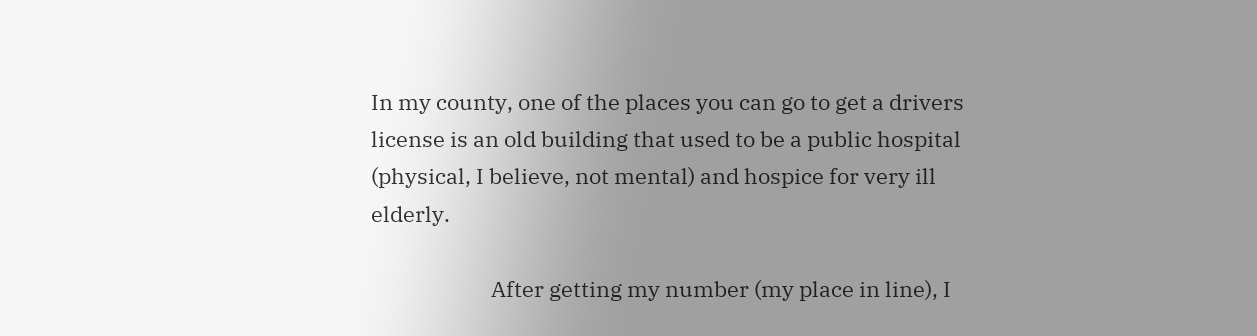In my county, one of the places you can go to get a drivers license is an old building that used to be a public hospital (physical, I believe, not mental) and hospice for very ill elderly.

                        After getting my number (my place in line), I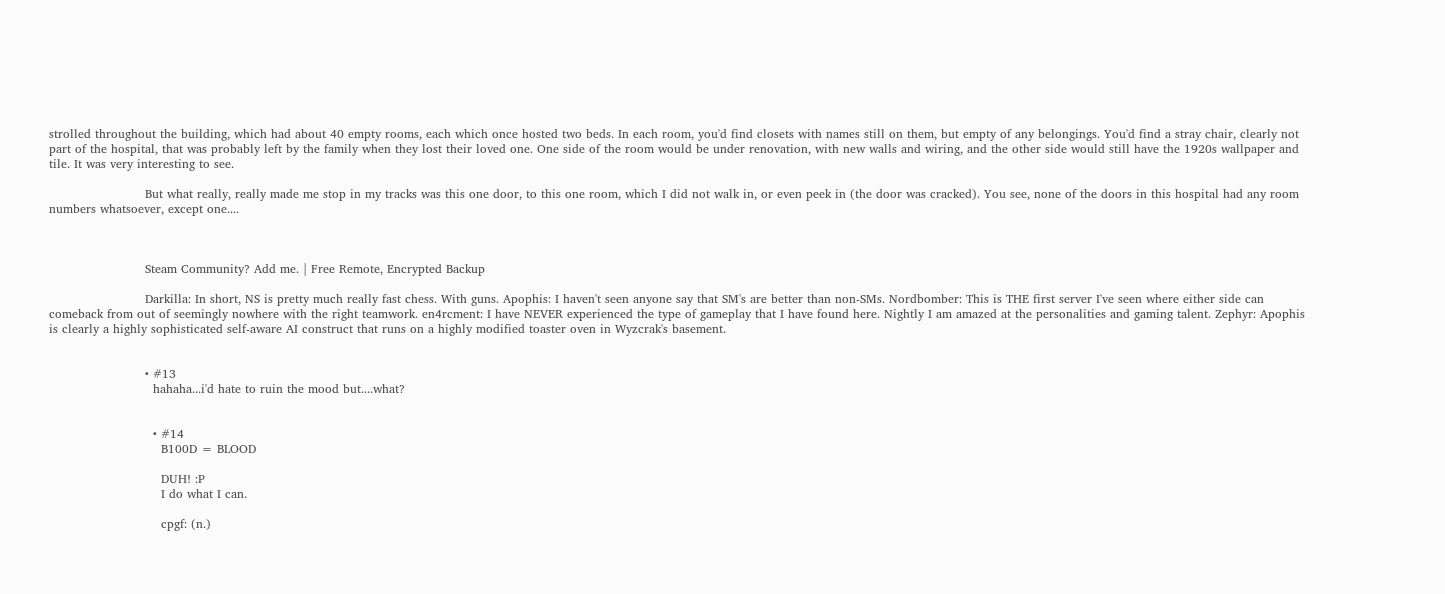strolled throughout the building, which had about 40 empty rooms, each which once hosted two beds. In each room, you'd find closets with names still on them, but empty of any belongings. You'd find a stray chair, clearly not part of the hospital, that was probably left by the family when they lost their loved one. One side of the room would be under renovation, with new walls and wiring, and the other side would still have the 1920s wallpaper and tile. It was very interesting to see.

                        But what really, really made me stop in my tracks was this one door, to this one room, which I did not walk in, or even peek in (the door was cracked). You see, none of the doors in this hospital had any room numbers whatsoever, except one....



                        Steam Community? Add me. | Free Remote, Encrypted Backup

                        Darkilla: In short, NS is pretty much really fast chess. With guns. Apophis: I haven't seen anyone say that SM's are better than non-SMs. Nordbomber: This is THE first server I've seen where either side can comeback from out of seemingly nowhere with the right teamwork. en4rcment: I have NEVER experienced the type of gameplay that I have found here. Nightly I am amazed at the personalities and gaming talent. Zephyr: Apophis is clearly a highly sophisticated self-aware AI construct that runs on a highly modified toaster oven in Wyzcrak's basement.


                        • #13
                          hahaha...i'd hate to ruin the mood but....what?


                          • #14
                            B100D = BLOOD

                            DUH! :P
                            I do what I can.

                            cpgf: (n.)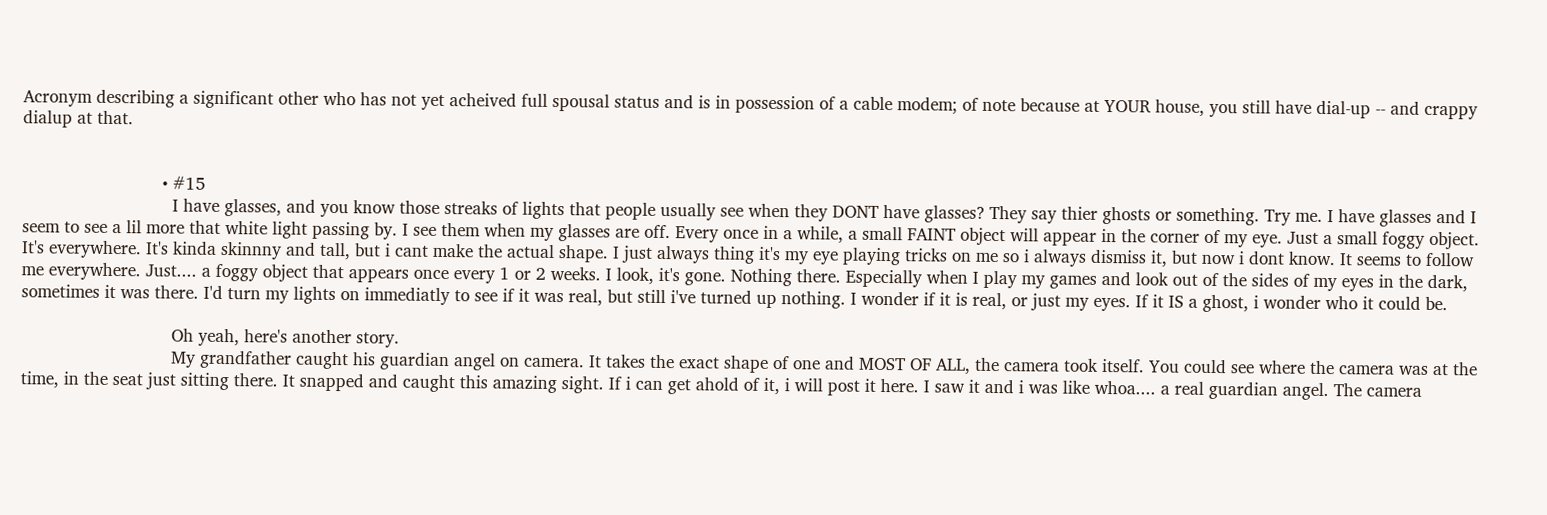Acronym describing a significant other who has not yet acheived full spousal status and is in possession of a cable modem; of note because at YOUR house, you still have dial-up -- and crappy dialup at that.


                            • #15
                              I have glasses, and you know those streaks of lights that people usually see when they DONT have glasses? They say thier ghosts or something. Try me. I have glasses and I seem to see a lil more that white light passing by. I see them when my glasses are off. Every once in a while, a small FAINT object will appear in the corner of my eye. Just a small foggy object. It's everywhere. It's kinda skinnny and tall, but i cant make the actual shape. I just always thing it's my eye playing tricks on me so i always dismiss it, but now i dont know. It seems to follow me everywhere. Just.... a foggy object that appears once every 1 or 2 weeks. I look, it's gone. Nothing there. Especially when I play my games and look out of the sides of my eyes in the dark, sometimes it was there. I'd turn my lights on immediatly to see if it was real, but still i've turned up nothing. I wonder if it is real, or just my eyes. If it IS a ghost, i wonder who it could be.

                              Oh yeah, here's another story.
                              My grandfather caught his guardian angel on camera. It takes the exact shape of one and MOST OF ALL, the camera took itself. You could see where the camera was at the time, in the seat just sitting there. It snapped and caught this amazing sight. If i can get ahold of it, i will post it here. I saw it and i was like whoa.... a real guardian angel. The camera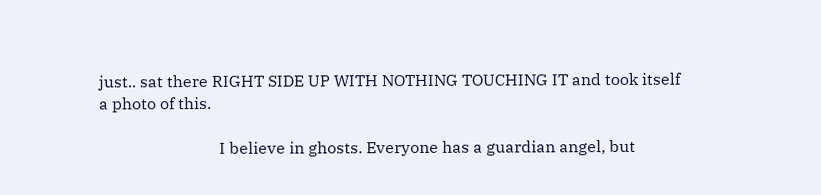just.. sat there RIGHT SIDE UP WITH NOTHING TOUCHING IT and took itself a photo of this.

                              I believe in ghosts. Everyone has a guardian angel, but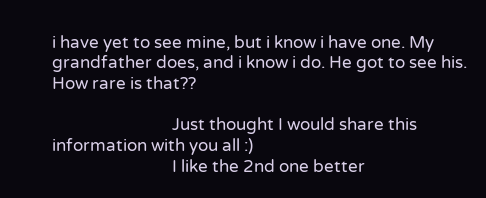i have yet to see mine, but i know i have one. My grandfather does, and i know i do. He got to see his. How rare is that??

                              Just thought I would share this information with you all :)
                              I like the 2nd one better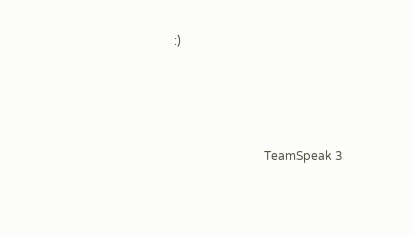:)




                              TeamSpeak 3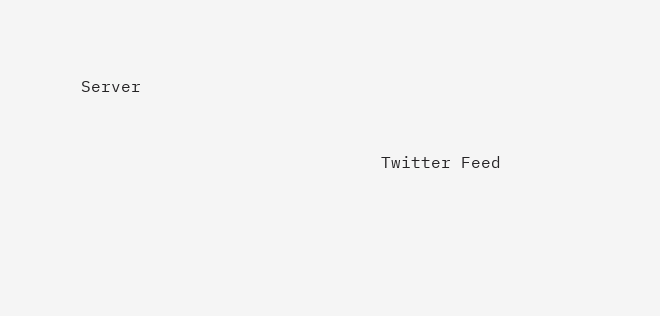Server


                              Twitter Feed